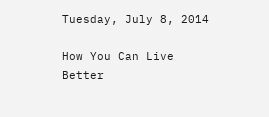Tuesday, July 8, 2014

How You Can Live Better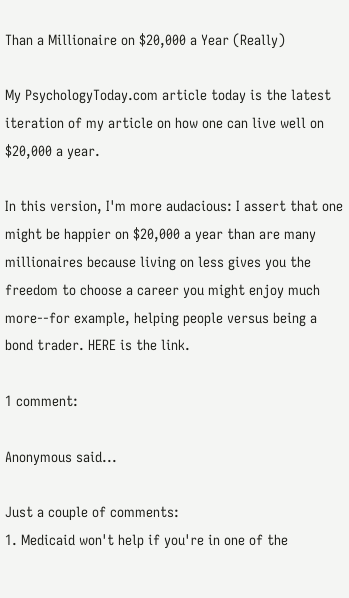Than a Millionaire on $20,000 a Year (Really)

My PsychologyToday.com article today is the latest iteration of my article on how one can live well on $20,000 a year.

In this version, I'm more audacious: I assert that one might be happier on $20,000 a year than are many millionaires because living on less gives you the freedom to choose a career you might enjoy much more--for example, helping people versus being a bond trader. HERE is the link.

1 comment:

Anonymous said...

Just a couple of comments:
1. Medicaid won't help if you're in one of the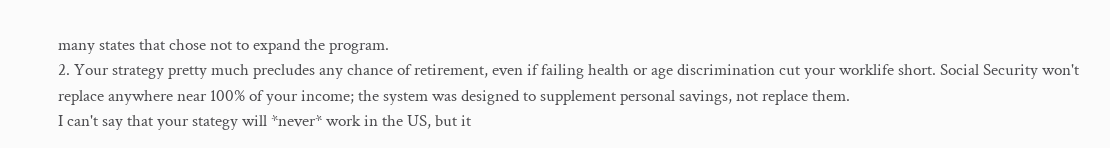many states that chose not to expand the program.
2. Your strategy pretty much precludes any chance of retirement, even if failing health or age discrimination cut your worklife short. Social Security won't replace anywhere near 100% of your income; the system was designed to supplement personal savings, not replace them.
I can't say that your stategy will *never* work in the US, but it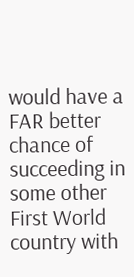would have a FAR better chance of succeeding in some other First World country with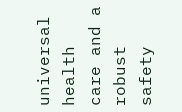universal health care and a robust safety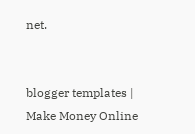net.


blogger templates | Make Money Online